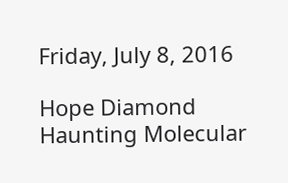Friday, July 8, 2016

Hope Diamond Haunting Molecular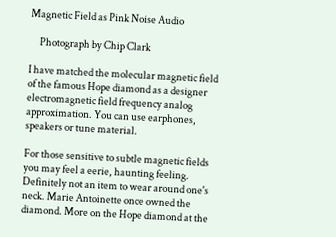Magnetic Field as Pink Noise Audio

     Photograph by Chip Clark

I have matched the molecular magnetic field of the famous Hope diamond as a designer electromagnetic field frequency analog approximation. You can use earphones, speakers or tune material.

For those sensitive to subtle magnetic fields you may feel a eerie, haunting feeling. Definitely not an item to wear around one's neck. Marie Antoinette once owned the diamond. More on the Hope diamond at the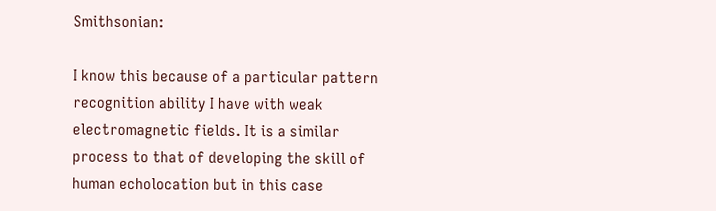Smithsonian:

I know this because of a particular pattern recognition ability I have with weak electromagnetic fields. It is a similar process to that of developing the skill of human echolocation but in this case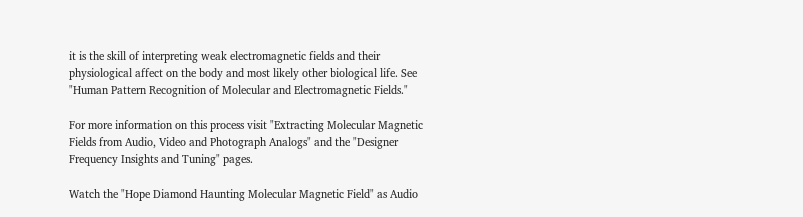it is the skill of interpreting weak electromagnetic fields and their physiological affect on the body and most likely other biological life. See "Human Pattern Recognition of Molecular and Electromagnetic Fields."

For more information on this process visit "Extracting Molecular Magnetic Fields from Audio, Video and Photograph Analogs" and the "Designer Frequency Insights and Tuning" pages.

Watch the "Hope Diamond Haunting Molecular Magnetic Field" as Audio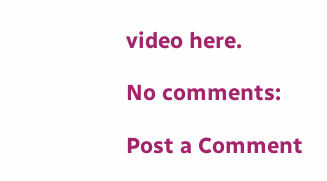video here.

No comments:

Post a Comment